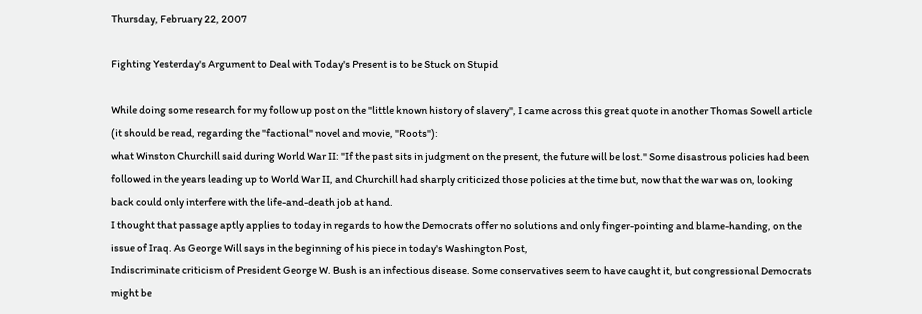Thursday, February 22, 2007

Fighting Yesterday's Argument to Deal with Today's Present is to be Stuck on Stupid

While doing some research for my follow up post on the "little known history of slavery", I came across this great quote in another Thomas Sowell article (it should be read, regarding the "factional" novel and movie, "Roots"):
what Winston Churchill said during World War II: "If the past sits in judgment on the present, the future will be lost." Some disastrous policies had been followed in the years leading up to World War II, and Churchill had sharply criticized those policies at the time but, now that the war was on, looking back could only interfere with the life-and-death job at hand.
I thought that passage aptly applies to today in regards to how the Democrats offer no solutions and only finger-pointing and blame-handing, on the issue of Iraq. As George Will says in the beginning of his piece in today's Washington Post,
Indiscriminate criticism of President George W. Bush is an infectious disease. Some conservatives seem to have caught it, but congressional Democrats might be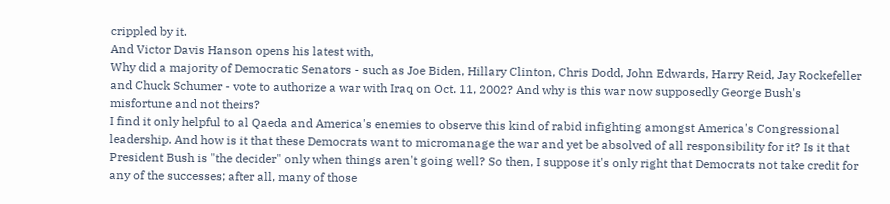crippled by it.
And Victor Davis Hanson opens his latest with,
Why did a majority of Democratic Senators - such as Joe Biden, Hillary Clinton, Chris Dodd, John Edwards, Harry Reid, Jay Rockefeller and Chuck Schumer - vote to authorize a war with Iraq on Oct. 11, 2002? And why is this war now supposedly George Bush's misfortune and not theirs?
I find it only helpful to al Qaeda and America's enemies to observe this kind of rabid infighting amongst America's Congressional leadership. And how is it that these Democrats want to micromanage the war and yet be absolved of all responsibility for it? Is it that President Bush is "the decider" only when things aren't going well? So then, I suppose it's only right that Democrats not take credit for any of the successes; after all, many of those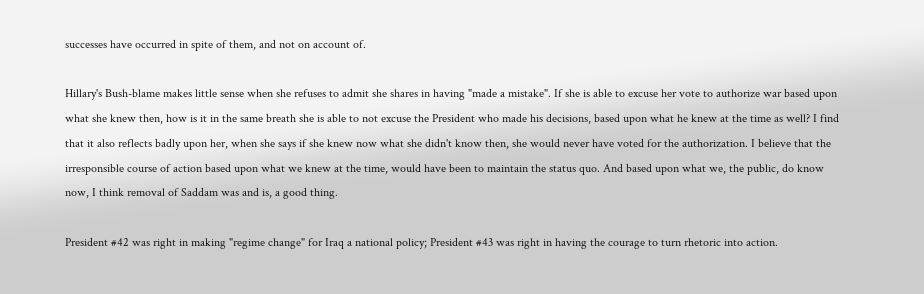successes have occurred in spite of them, and not on account of.

Hillary's Bush-blame makes little sense when she refuses to admit she shares in having "made a mistake". If she is able to excuse her vote to authorize war based upon what she knew then, how is it in the same breath she is able to not excuse the President who made his decisions, based upon what he knew at the time as well? I find that it also reflects badly upon her, when she says if she knew now what she didn't know then, she would never have voted for the authorization. I believe that the irresponsible course of action based upon what we knew at the time, would have been to maintain the status quo. And based upon what we, the public, do know now, I think removal of Saddam was and is, a good thing.

President #42 was right in making "regime change" for Iraq a national policy; President #43 was right in having the courage to turn rhetoric into action.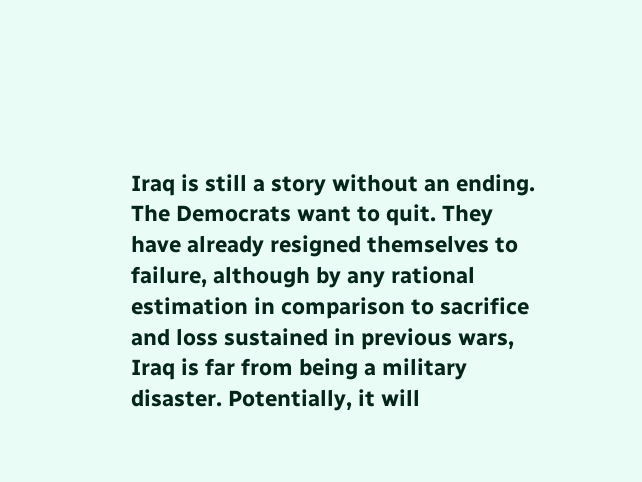Iraq is still a story without an ending. The Democrats want to quit. They have already resigned themselves to failure, although by any rational estimation in comparison to sacrifice and loss sustained in previous wars, Iraq is far from being a military disaster. Potentially, it will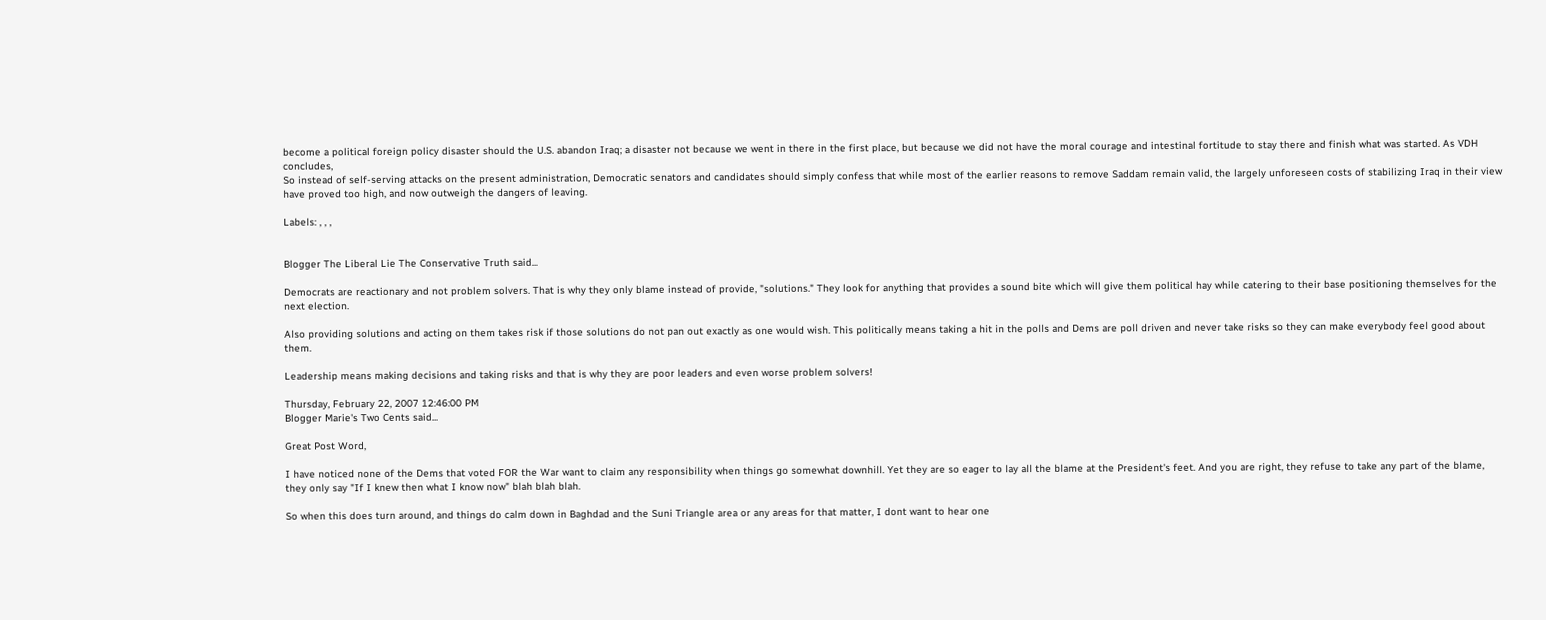become a political foreign policy disaster should the U.S. abandon Iraq; a disaster not because we went in there in the first place, but because we did not have the moral courage and intestinal fortitude to stay there and finish what was started. As VDH concludes,
So instead of self-serving attacks on the present administration, Democratic senators and candidates should simply confess that while most of the earlier reasons to remove Saddam remain valid, the largely unforeseen costs of stabilizing Iraq in their view have proved too high, and now outweigh the dangers of leaving.

Labels: , , ,


Blogger The Liberal Lie The Conservative Truth said...

Democrats are reactionary and not problem solvers. That is why they only blame instead of provide, "solutions." They look for anything that provides a sound bite which will give them political hay while catering to their base positioning themselves for the next election.

Also providing solutions and acting on them takes risk if those solutions do not pan out exactly as one would wish. This politically means taking a hit in the polls and Dems are poll driven and never take risks so they can make everybody feel good about them.

Leadership means making decisions and taking risks and that is why they are poor leaders and even worse problem solvers!

Thursday, February 22, 2007 12:46:00 PM
Blogger Marie's Two Cents said...

Great Post Word,

I have noticed none of the Dems that voted FOR the War want to claim any responsibility when things go somewhat downhill. Yet they are so eager to lay all the blame at the President's feet. And you are right, they refuse to take any part of the blame, they only say "If I knew then what I know now" blah blah blah.

So when this does turn around, and things do calm down in Baghdad and the Suni Triangle area or any areas for that matter, I dont want to hear one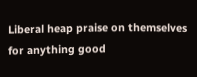Liberal heap praise on themselves for anything good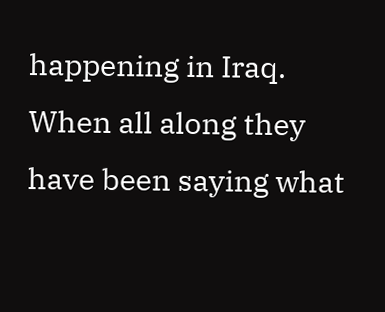happening in Iraq. When all along they have been saying what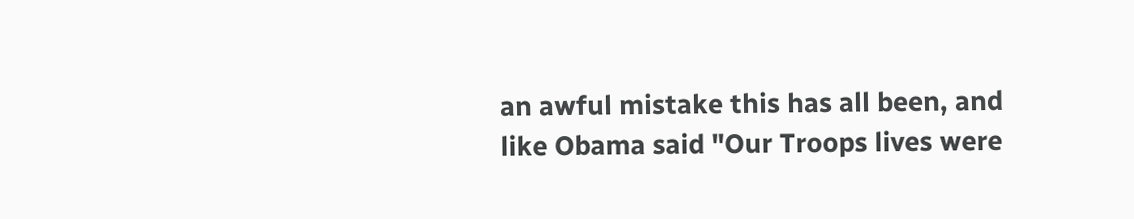an awful mistake this has all been, and like Obama said "Our Troops lives were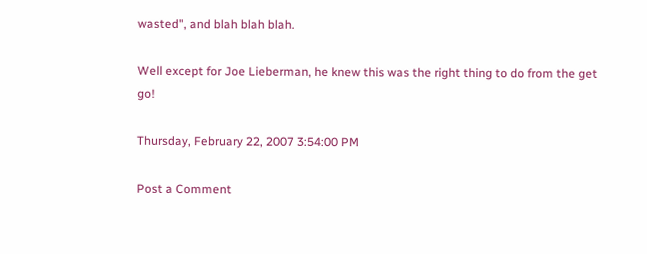wasted", and blah blah blah.

Well except for Joe Lieberman, he knew this was the right thing to do from the get go!

Thursday, February 22, 2007 3:54:00 PM

Post a Comment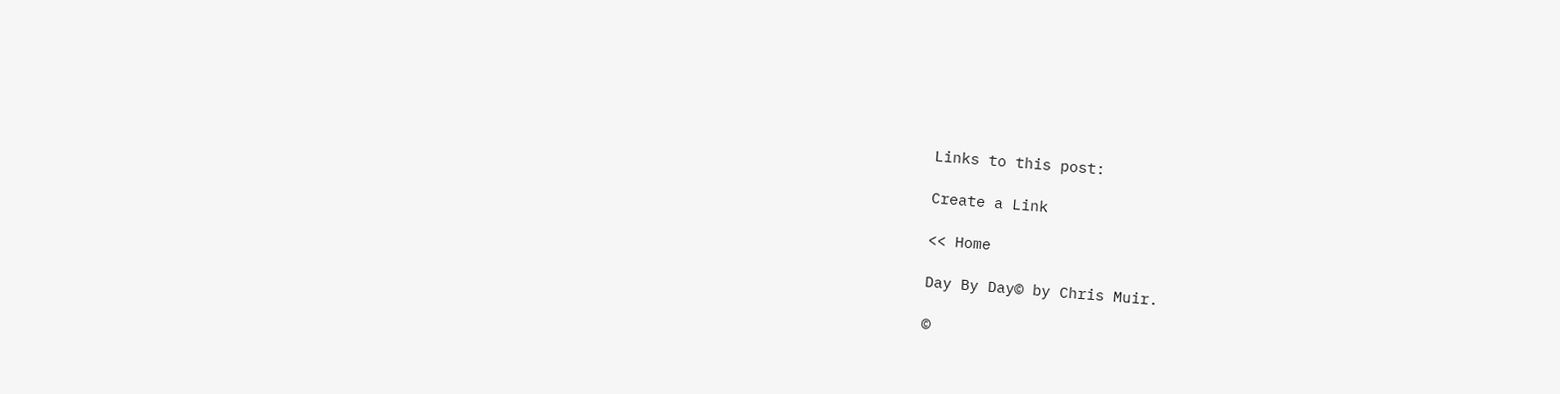Links to this post:

Create a Link

<< Home

Day By Day© by Chris Muir.

©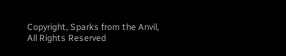Copyright, Sparks from the Anvil, All Rights Reserved